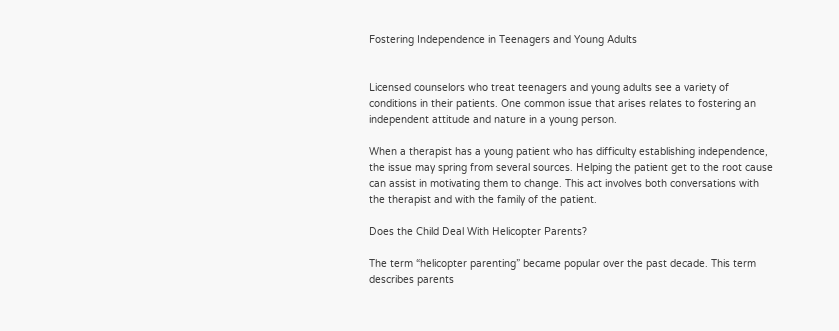Fostering Independence in Teenagers and Young Adults


Licensed counselors who treat teenagers and young adults see a variety of conditions in their patients. One common issue that arises relates to fostering an independent attitude and nature in a young person.

When a therapist has a young patient who has difficulty establishing independence, the issue may spring from several sources. Helping the patient get to the root cause can assist in motivating them to change. This act involves both conversations with the therapist and with the family of the patient.

Does the Child Deal With Helicopter Parents?

The term “helicopter parenting” became popular over the past decade. This term describes parents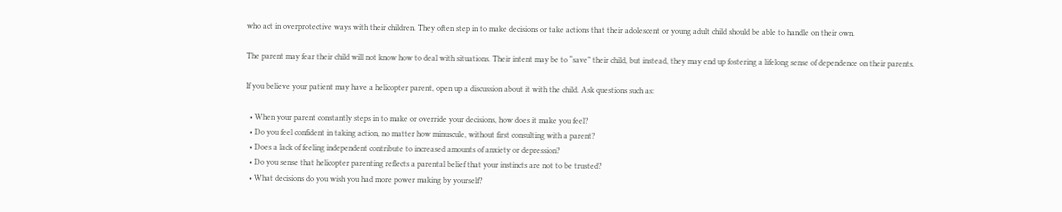who act in overprotective ways with their children. They often step in to make decisions or take actions that their adolescent or young adult child should be able to handle on their own.

The parent may fear their child will not know how to deal with situations. Their intent may be to “save” their child, but instead, they may end up fostering a lifelong sense of dependence on their parents.

If you believe your patient may have a helicopter parent, open up a discussion about it with the child. Ask questions such as:

  • When your parent constantly steps in to make or override your decisions, how does it make you feel?
  • Do you feel confident in taking action, no matter how minuscule, without first consulting with a parent?
  • Does a lack of feeling independent contribute to increased amounts of anxiety or depression?
  • Do you sense that helicopter parenting reflects a parental belief that your instincts are not to be trusted?
  • What decisions do you wish you had more power making by yourself?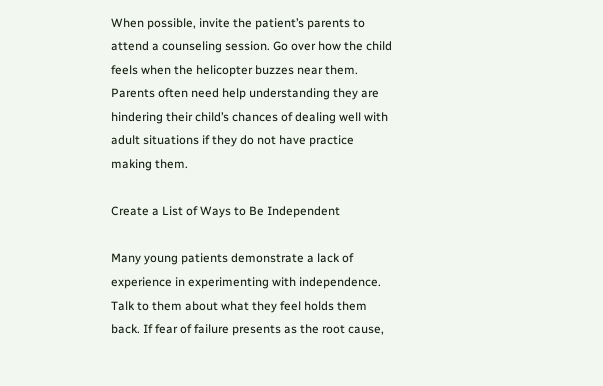When possible, invite the patient’s parents to attend a counseling session. Go over how the child feels when the helicopter buzzes near them. Parents often need help understanding they are hindering their child’s chances of dealing well with adult situations if they do not have practice making them.

Create a List of Ways to Be Independent

Many young patients demonstrate a lack of experience in experimenting with independence. Talk to them about what they feel holds them back. If fear of failure presents as the root cause,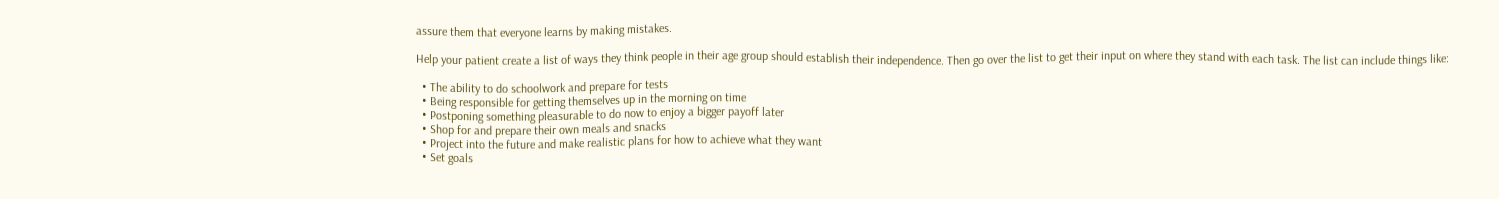assure them that everyone learns by making mistakes.

Help your patient create a list of ways they think people in their age group should establish their independence. Then go over the list to get their input on where they stand with each task. The list can include things like:

  • The ability to do schoolwork and prepare for tests
  • Being responsible for getting themselves up in the morning on time
  • Postponing something pleasurable to do now to enjoy a bigger payoff later
  • Shop for and prepare their own meals and snacks
  • Project into the future and make realistic plans for how to achieve what they want
  • Set goals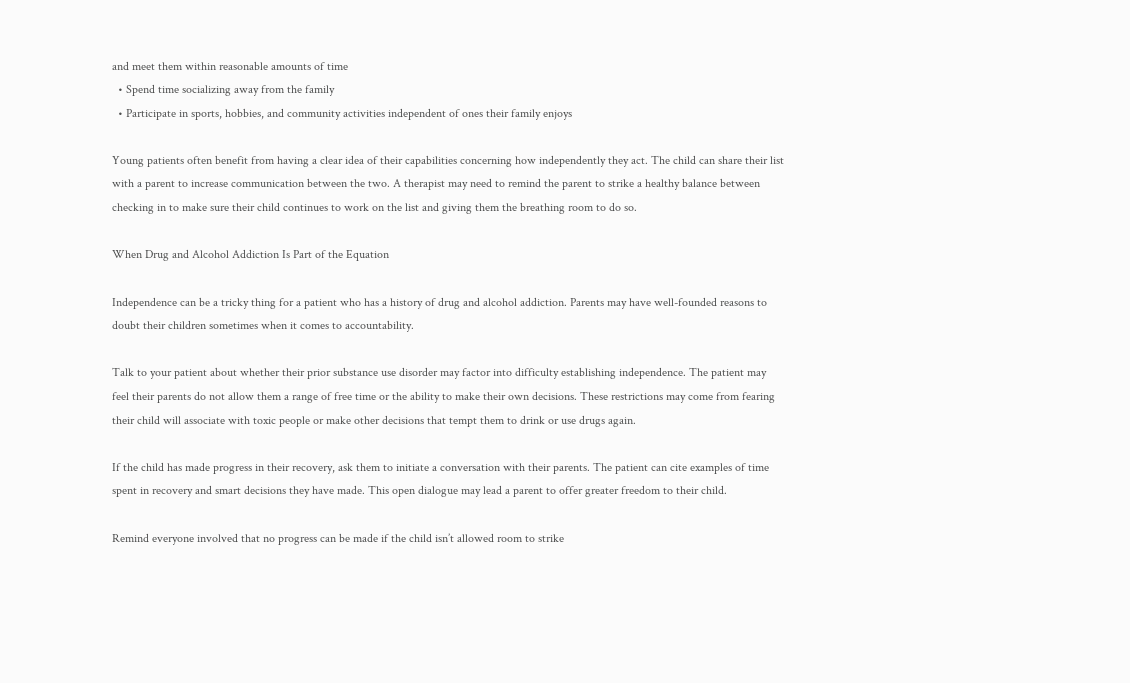and meet them within reasonable amounts of time
  • Spend time socializing away from the family
  • Participate in sports, hobbies, and community activities independent of ones their family enjoys

Young patients often benefit from having a clear idea of their capabilities concerning how independently they act. The child can share their list with a parent to increase communication between the two. A therapist may need to remind the parent to strike a healthy balance between checking in to make sure their child continues to work on the list and giving them the breathing room to do so.

When Drug and Alcohol Addiction Is Part of the Equation

Independence can be a tricky thing for a patient who has a history of drug and alcohol addiction. Parents may have well-founded reasons to doubt their children sometimes when it comes to accountability.

Talk to your patient about whether their prior substance use disorder may factor into difficulty establishing independence. The patient may feel their parents do not allow them a range of free time or the ability to make their own decisions. These restrictions may come from fearing their child will associate with toxic people or make other decisions that tempt them to drink or use drugs again.

If the child has made progress in their recovery, ask them to initiate a conversation with their parents. The patient can cite examples of time spent in recovery and smart decisions they have made. This open dialogue may lead a parent to offer greater freedom to their child.

Remind everyone involved that no progress can be made if the child isn’t allowed room to strike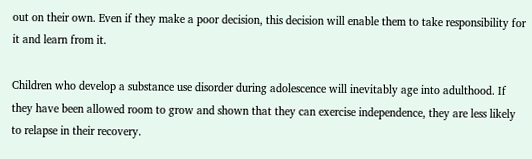out on their own. Even if they make a poor decision, this decision will enable them to take responsibility for it and learn from it.

Children who develop a substance use disorder during adolescence will inevitably age into adulthood. If they have been allowed room to grow and shown that they can exercise independence, they are less likely to relapse in their recovery.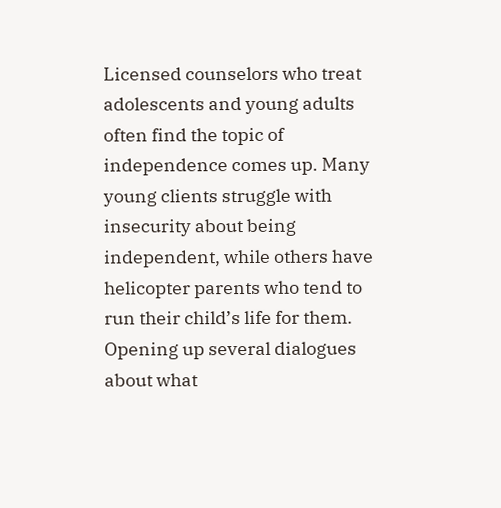Licensed counselors who treat adolescents and young adults often find the topic of independence comes up. Many young clients struggle with insecurity about being independent, while others have helicopter parents who tend to run their child’s life for them. Opening up several dialogues about what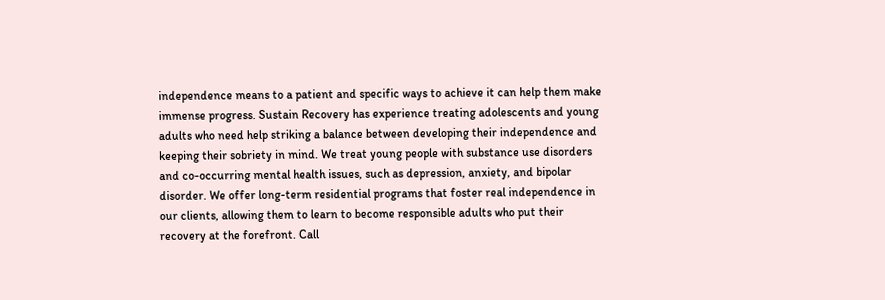independence means to a patient and specific ways to achieve it can help them make immense progress. Sustain Recovery has experience treating adolescents and young adults who need help striking a balance between developing their independence and keeping their sobriety in mind. We treat young people with substance use disorders and co-occurring mental health issues, such as depression, anxiety, and bipolar disorder. We offer long-term residential programs that foster real independence in our clients, allowing them to learn to become responsible adults who put their recovery at the forefront. Call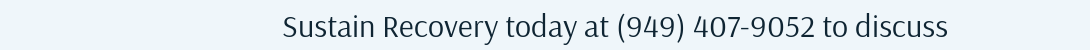Sustain Recovery today at (949) 407-9052 to discuss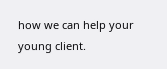how we can help your young client.